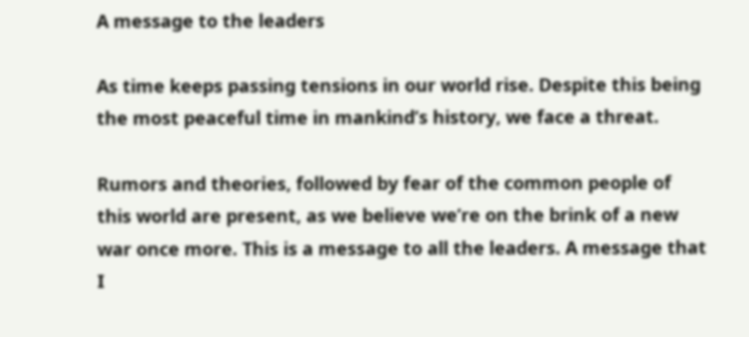A message to the leaders

As time keeps passing tensions in our world rise. Despite this being the most peaceful time in mankind’s history, we face a threat.

Rumors and theories, followed by fear of the common people of this world are present, as we believe we’re on the brink of a new war once more. This is a message to all the leaders. A message that I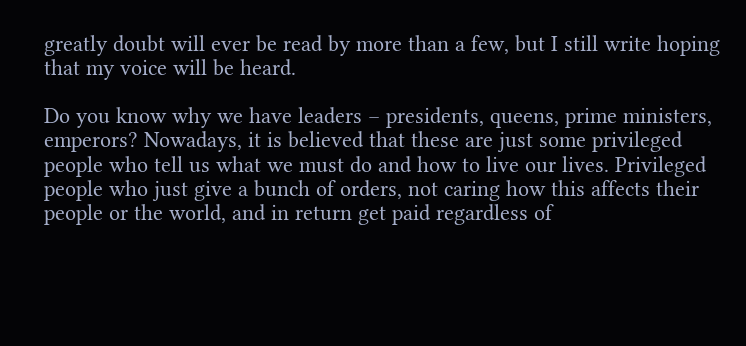greatly doubt will ever be read by more than a few, but I still write hoping that my voice will be heard.

Do you know why we have leaders – presidents, queens, prime ministers, emperors? Nowadays, it is believed that these are just some privileged people who tell us what we must do and how to live our lives. Privileged people who just give a bunch of orders, not caring how this affects their people or the world, and in return get paid regardless of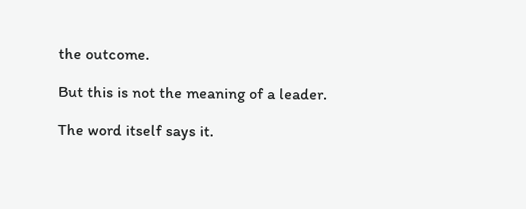the outcome.

But this is not the meaning of a leader.

The word itself says it.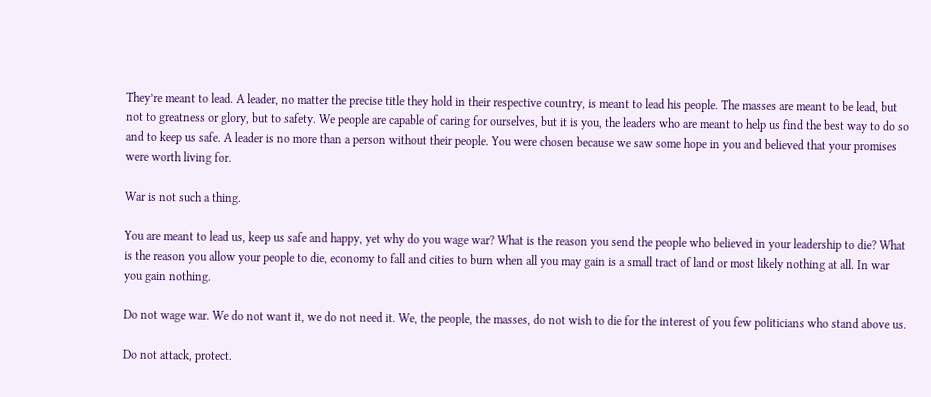They’re meant to lead. A leader, no matter the precise title they hold in their respective country, is meant to lead his people. The masses are meant to be lead, but not to greatness or glory, but to safety. We people are capable of caring for ourselves, but it is you, the leaders who are meant to help us find the best way to do so and to keep us safe. A leader is no more than a person without their people. You were chosen because we saw some hope in you and believed that your promises were worth living for.

War is not such a thing.

You are meant to lead us, keep us safe and happy, yet why do you wage war? What is the reason you send the people who believed in your leadership to die? What is the reason you allow your people to die, economy to fall and cities to burn when all you may gain is a small tract of land or most likely nothing at all. In war you gain nothing.

Do not wage war. We do not want it, we do not need it. We, the people, the masses, do not wish to die for the interest of you few politicians who stand above us.

Do not attack, protect.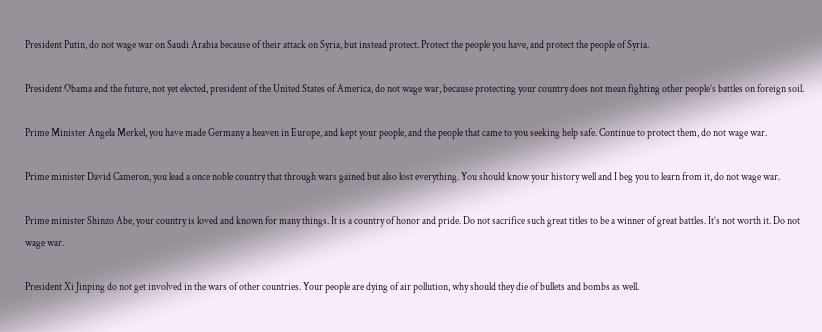President Putin, do not wage war on Saudi Arabia because of their attack on Syria, but instead protect. Protect the people you have, and protect the people of Syria.

President Obama and the future, not yet elected, president of the United States of America, do not wage war, because protecting your country does not mean fighting other people’s battles on foreign soil.

Prime Minister Angela Merkel, you have made Germany a heaven in Europe, and kept your people, and the people that came to you seeking help safe. Continue to protect them, do not wage war.

Prime minister David Cameron, you lead a once noble country that through wars gained but also lost everything. You should know your history well and I beg you to learn from it, do not wage war.

Prime minister Shinzo Abe, your country is loved and known for many things. It is a country of honor and pride. Do not sacrifice such great titles to be a winner of great battles. It’s not worth it. Do not wage war.

President Xi Jinping do not get involved in the wars of other countries. Your people are dying of air pollution, why should they die of bullets and bombs as well.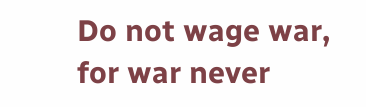Do not wage war, for war never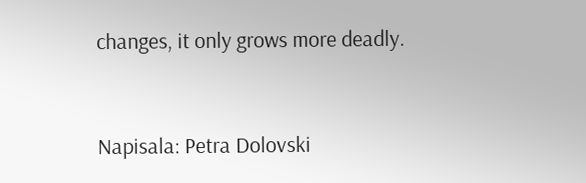changes, it only grows more deadly.


Napisala: Petra Dolovski